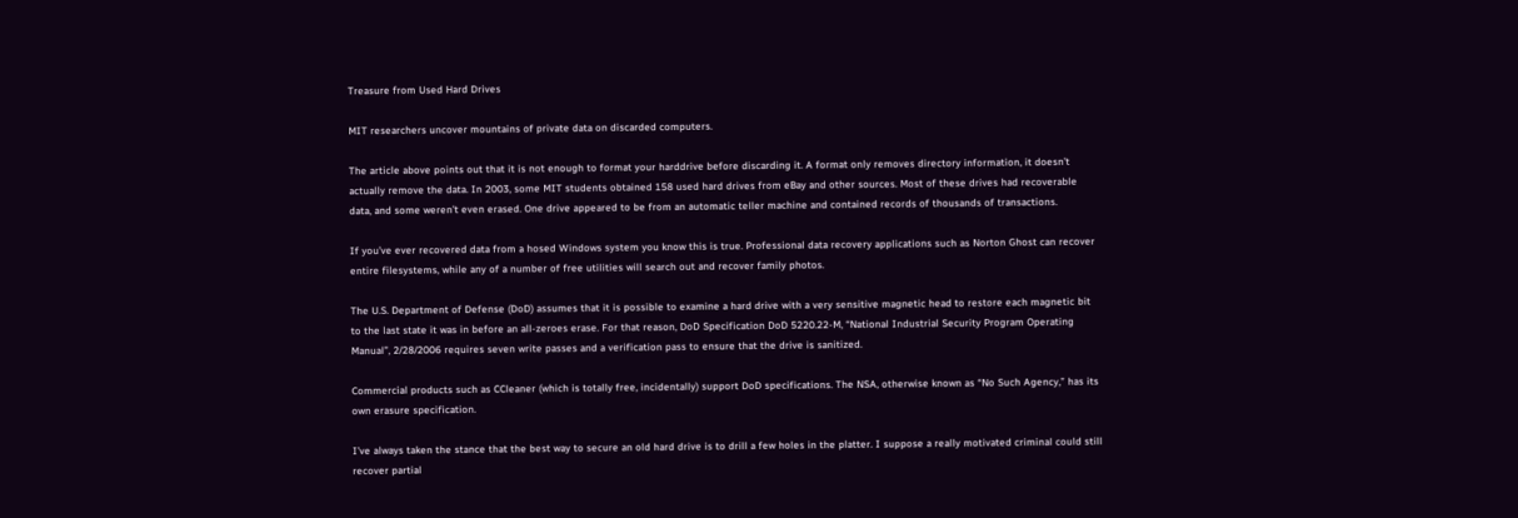Treasure from Used Hard Drives

MIT researchers uncover mountains of private data on discarded computers.

The article above points out that it is not enough to format your harddrive before discarding it. A format only removes directory information, it doesn’t actually remove the data. In 2003, some MIT students obtained 158 used hard drives from eBay and other sources. Most of these drives had recoverable data, and some weren’t even erased. One drive appeared to be from an automatic teller machine and contained records of thousands of transactions.

If you’ve ever recovered data from a hosed Windows system you know this is true. Professional data recovery applications such as Norton Ghost can recover entire filesystems, while any of a number of free utilities will search out and recover family photos.

The U.S. Department of Defense (DoD) assumes that it is possible to examine a hard drive with a very sensitive magnetic head to restore each magnetic bit to the last state it was in before an all-zeroes erase. For that reason, DoD Specification DoD 5220.22-M, “National Industrial Security Program Operating Manual”, 2/28/2006 requires seven write passes and a verification pass to ensure that the drive is sanitized.

Commercial products such as CCleaner (which is totally free, incidentally) support DoD specifications. The NSA, otherwise known as “No Such Agency,” has its own erasure specification.

I’ve always taken the stance that the best way to secure an old hard drive is to drill a few holes in the platter. I suppose a really motivated criminal could still recover partial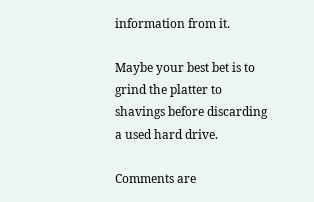information from it.

Maybe your best bet is to grind the platter to shavings before discarding a used hard drive.

Comments are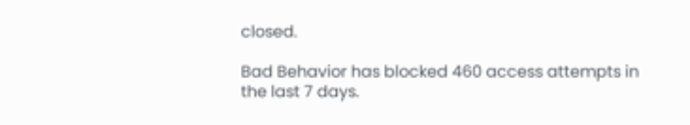closed.

Bad Behavior has blocked 460 access attempts in the last 7 days.